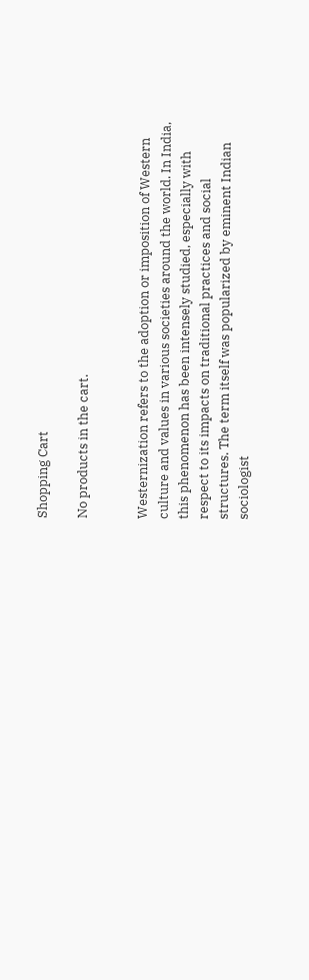Shopping Cart

No products in the cart.


Westernization refers to the adoption or imposition of Western culture and values in various societies around the world. In India, this phenomenon has been intensely studied, especially with respect to its impacts on traditional practices and social structures. The term itself was popularized by eminent Indian sociologist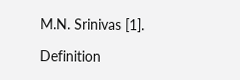M.N. Srinivas [1].

Definition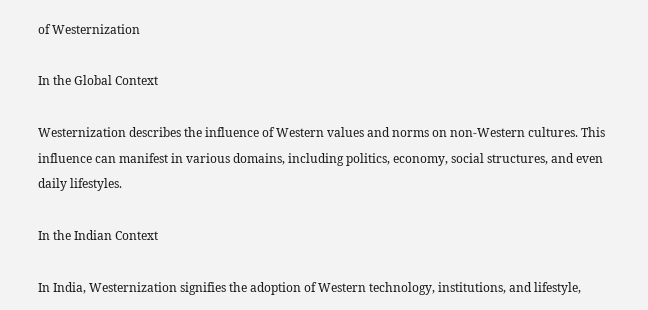of Westernization

In the Global Context

Westernization describes the influence of Western values and norms on non-Western cultures. This influence can manifest in various domains, including politics, economy, social structures, and even daily lifestyles.

In the Indian Context

In India, Westernization signifies the adoption of Western technology, institutions, and lifestyle,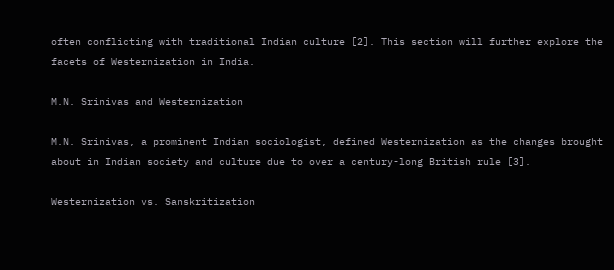often conflicting with traditional Indian culture [2]. This section will further explore the facets of Westernization in India.

M.N. Srinivas and Westernization

M.N. Srinivas, a prominent Indian sociologist, defined Westernization as the changes brought about in Indian society and culture due to over a century-long British rule [3].

Westernization vs. Sanskritization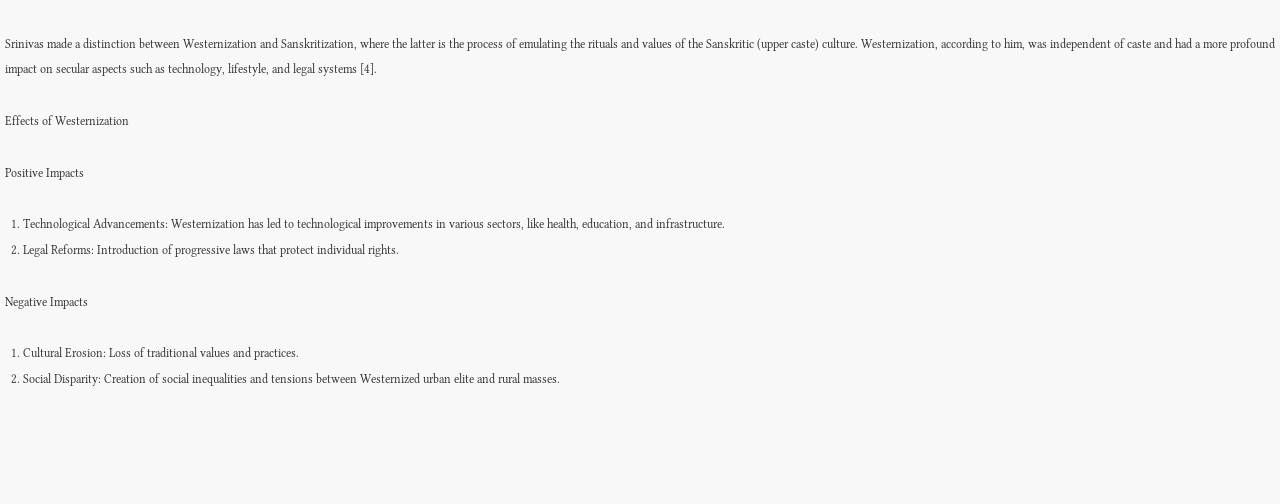Srinivas made a distinction between Westernization and Sanskritization, where the latter is the process of emulating the rituals and values of the Sanskritic (upper caste) culture. Westernization, according to him, was independent of caste and had a more profound impact on secular aspects such as technology, lifestyle, and legal systems [4].

Effects of Westernization

Positive Impacts

  1. Technological Advancements: Westernization has led to technological improvements in various sectors, like health, education, and infrastructure.
  2. Legal Reforms: Introduction of progressive laws that protect individual rights.

Negative Impacts

  1. Cultural Erosion: Loss of traditional values and practices.
  2. Social Disparity: Creation of social inequalities and tensions between Westernized urban elite and rural masses.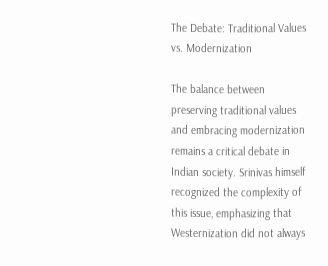The Debate: Traditional Values vs. Modernization

The balance between preserving traditional values and embracing modernization remains a critical debate in Indian society. Srinivas himself recognized the complexity of this issue, emphasizing that Westernization did not always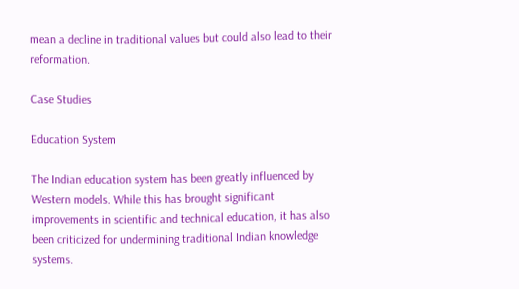mean a decline in traditional values but could also lead to their reformation.

Case Studies

Education System

The Indian education system has been greatly influenced by Western models. While this has brought significant improvements in scientific and technical education, it has also been criticized for undermining traditional Indian knowledge systems.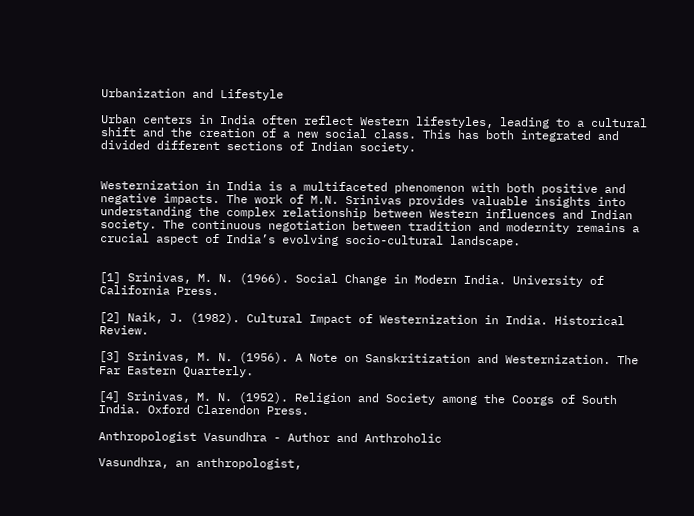Urbanization and Lifestyle

Urban centers in India often reflect Western lifestyles, leading to a cultural shift and the creation of a new social class. This has both integrated and divided different sections of Indian society.


Westernization in India is a multifaceted phenomenon with both positive and negative impacts. The work of M.N. Srinivas provides valuable insights into understanding the complex relationship between Western influences and Indian society. The continuous negotiation between tradition and modernity remains a crucial aspect of India’s evolving socio-cultural landscape.


[1] Srinivas, M. N. (1966). Social Change in Modern India. University of California Press.

[2] Naik, J. (1982). Cultural Impact of Westernization in India. Historical Review.

[3] Srinivas, M. N. (1956). A Note on Sanskritization and Westernization. The Far Eastern Quarterly.

[4] Srinivas, M. N. (1952). Religion and Society among the Coorgs of South India. Oxford Clarendon Press.

Anthropologist Vasundhra - Author and Anthroholic

Vasundhra, an anthropologist,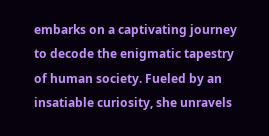embarks on a captivating journey to decode the enigmatic tapestry of human society. Fueled by an insatiable curiosity, she unravels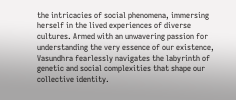the intricacies of social phenomena, immersing herself in the lived experiences of diverse cultures. Armed with an unwavering passion for understanding the very essence of our existence, Vasundhra fearlessly navigates the labyrinth of genetic and social complexities that shape our collective identity.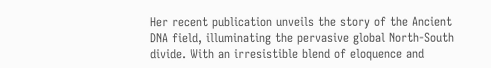Her recent publication unveils the story of the Ancient DNA field, illuminating the pervasive global North-South divide. With an irresistible blend of eloquence and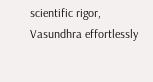scientific rigor, Vasundhra effortlessly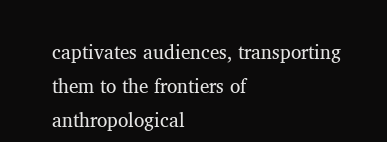captivates audiences, transporting them to the frontiers of anthropological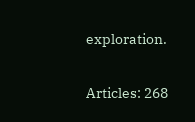exploration.

Articles: 268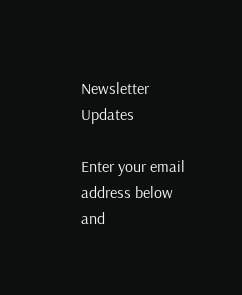Newsletter Updates

Enter your email address below and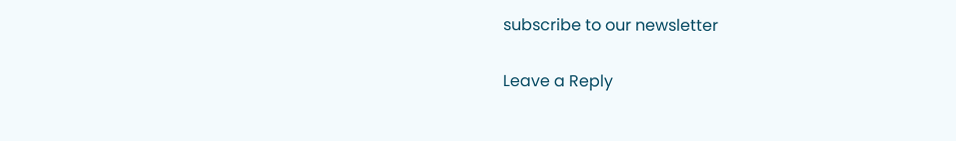subscribe to our newsletter

Leave a Reply